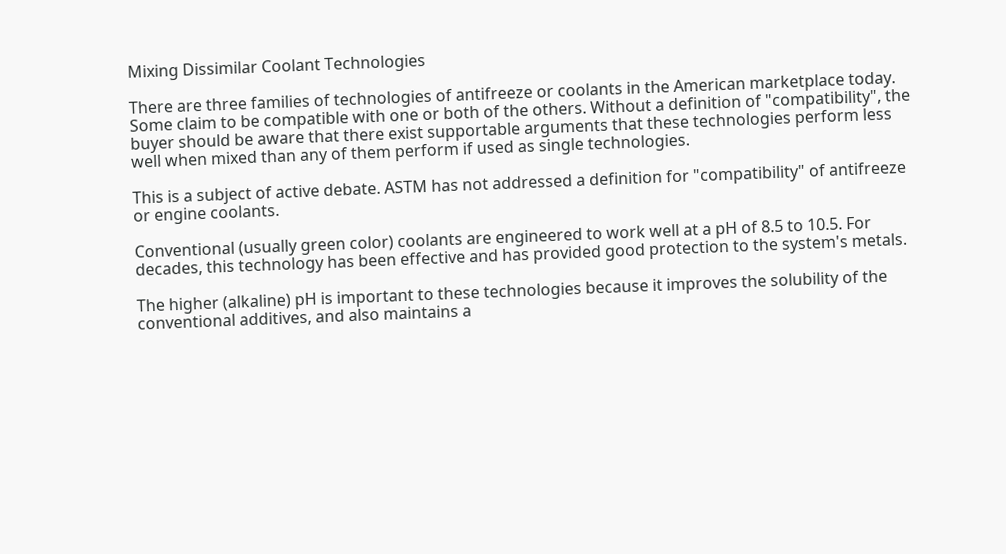Mixing Dissimilar Coolant Technologies

There are three families of technologies of antifreeze or coolants in the American marketplace today. Some claim to be compatible with one or both of the others. Without a definition of "compatibility", the buyer should be aware that there exist supportable arguments that these technologies perform less well when mixed than any of them perform if used as single technologies.

This is a subject of active debate. ASTM has not addressed a definition for "compatibility" of antifreeze or engine coolants.

Conventional (usually green color) coolants are engineered to work well at a pH of 8.5 to 10.5. For decades, this technology has been effective and has provided good protection to the system's metals.

The higher (alkaline) pH is important to these technologies because it improves the solubility of the conventional additives, and also maintains a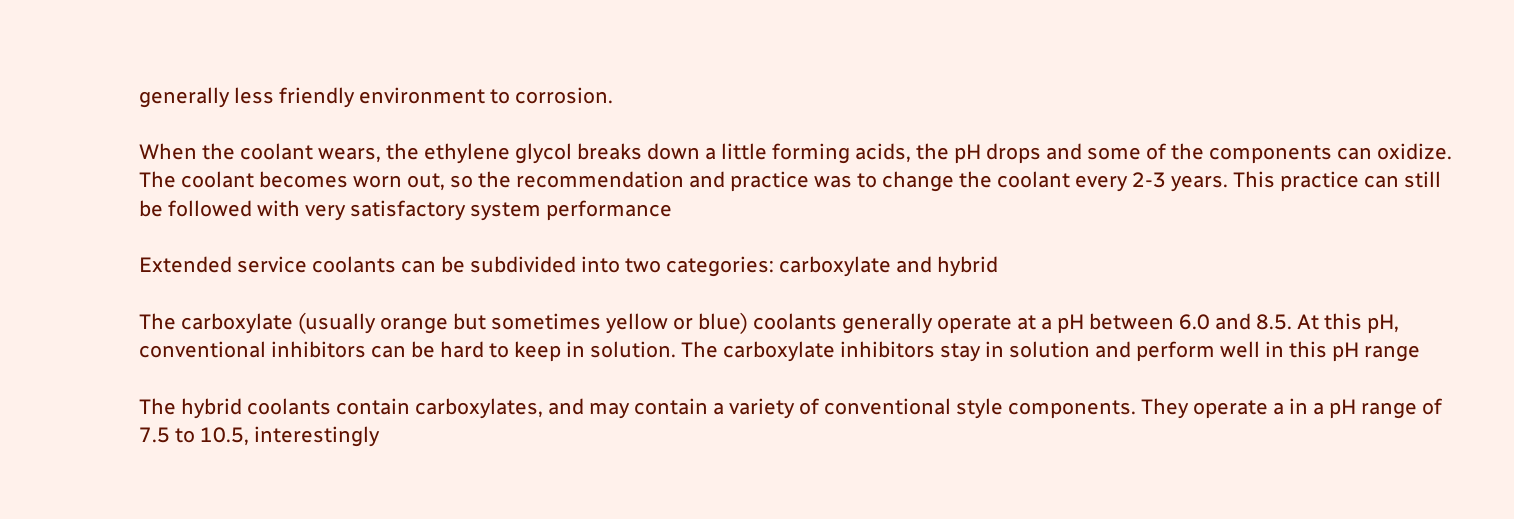generally less friendly environment to corrosion.

When the coolant wears, the ethylene glycol breaks down a little forming acids, the pH drops and some of the components can oxidize. The coolant becomes worn out, so the recommendation and practice was to change the coolant every 2-3 years. This practice can still be followed with very satisfactory system performance

Extended service coolants can be subdivided into two categories: carboxylate and hybrid

The carboxylate (usually orange but sometimes yellow or blue) coolants generally operate at a pH between 6.0 and 8.5. At this pH, conventional inhibitors can be hard to keep in solution. The carboxylate inhibitors stay in solution and perform well in this pH range

The hybrid coolants contain carboxylates, and may contain a variety of conventional style components. They operate a in a pH range of 7.5 to 10.5, interestingly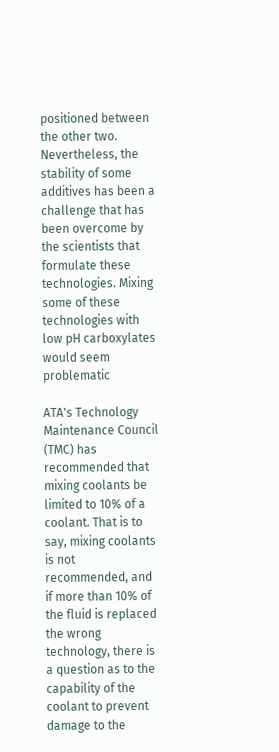positioned between the other two.
Nevertheless, the stability of some additives has been a challenge that has been overcome by the scientists that formulate these technologies. Mixing some of these technologies with low pH carboxylates would seem problematic

ATA's Technology Maintenance Council (TMC) has recommended that mixing coolants be limited to 10% of a coolant. That is to say, mixing coolants is not recommended, and if more than 10% of the fluid is replaced the wrong technology, there is a question as to the capability of the coolant to prevent damage to the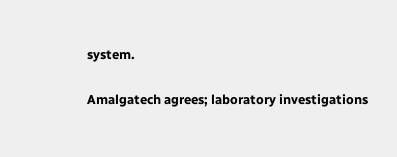system.

Amalgatech agrees; laboratory investigations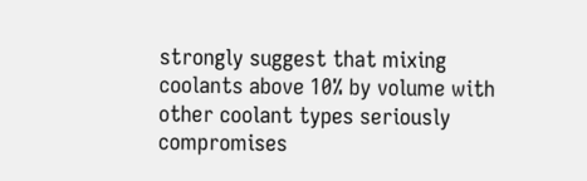strongly suggest that mixing coolants above 10% by volume with other coolant types seriously compromises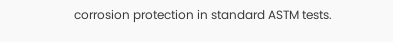corrosion protection in standard ASTM tests.